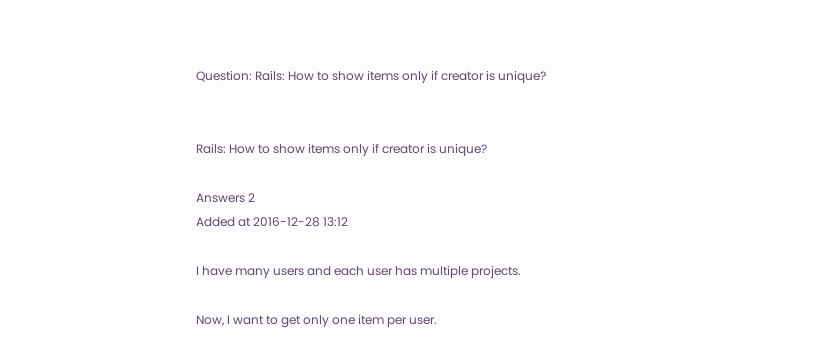Question: Rails: How to show items only if creator is unique?


Rails: How to show items only if creator is unique?

Answers 2
Added at 2016-12-28 13:12

I have many users and each user has multiple projects.

Now, I want to get only one item per user.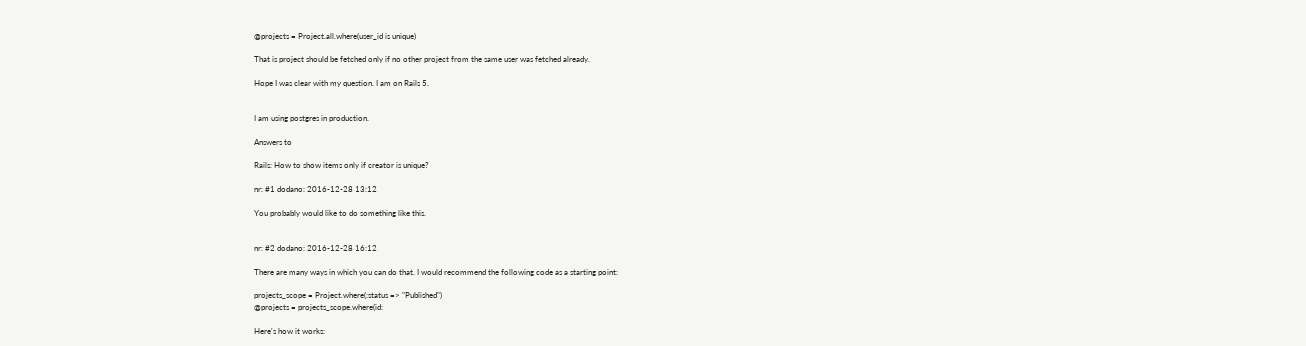@projects = Project.all.where(user_id is unique)

That is project should be fetched only if no other project from the same user was fetched already.

Hope I was clear with my question. I am on Rails 5.


I am using postgres in production.

Answers to

Rails: How to show items only if creator is unique?

nr: #1 dodano: 2016-12-28 13:12

You probably would like to do something like this.


nr: #2 dodano: 2016-12-28 16:12

There are many ways in which you can do that. I would recommend the following code as a starting point:

projects_scope = Project.where(:status => "Published")
@projects = projects_scope.where(id:

Here's how it works: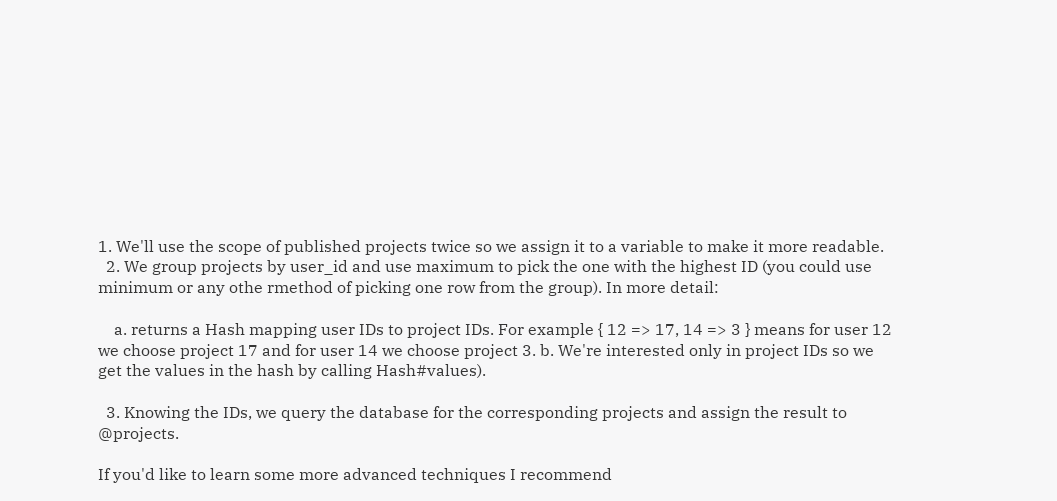1. We'll use the scope of published projects twice so we assign it to a variable to make it more readable.
  2. We group projects by user_id and use maximum to pick the one with the highest ID (you could use minimum or any othe rmethod of picking one row from the group). In more detail:

    a. returns a Hash mapping user IDs to project IDs. For example { 12 => 17, 14 => 3 } means for user 12 we choose project 17 and for user 14 we choose project 3. b. We're interested only in project IDs so we get the values in the hash by calling Hash#values).

  3. Knowing the IDs, we query the database for the corresponding projects and assign the result to @projects.

If you'd like to learn some more advanced techniques I recommend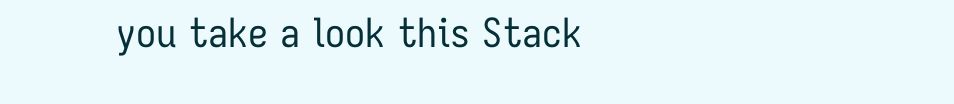you take a look this Stack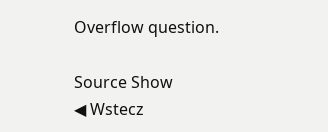Overflow question.

Source Show
◀ Wstecz